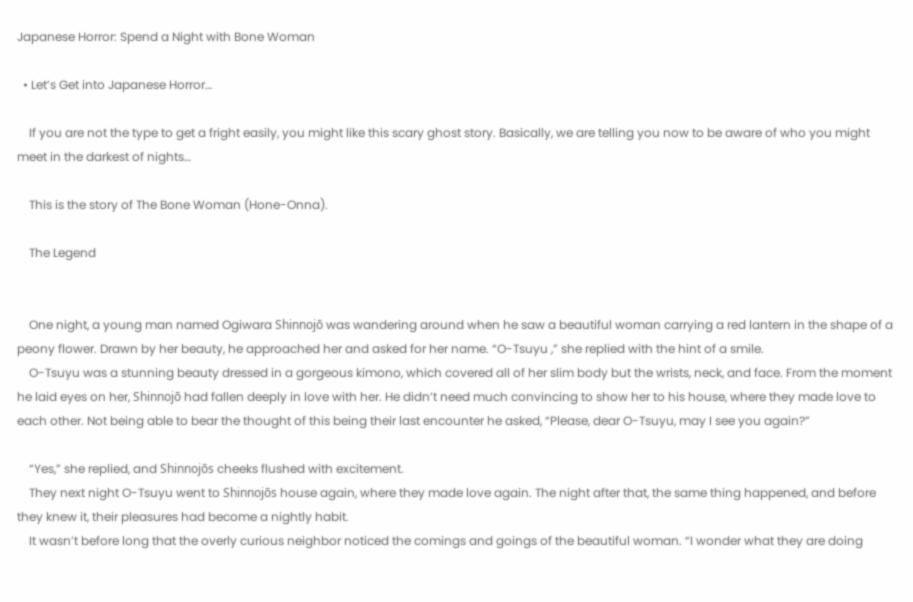Japanese Horror: Spend a Night with Bone Woman

  • Let’s Get into Japanese Horror…

    If you are not the type to get a fright easily, you might like this scary ghost story. Basically, we are telling you now to be aware of who you might meet in the darkest of nights…

    This is the story of The Bone Woman (Hone-Onna).

    The Legend


    One night, a young man named Ogiwara Shinnojō was wandering around when he saw a beautiful woman carrying a red lantern in the shape of a peony flower. Drawn by her beauty, he approached her and asked for her name. “O-Tsuyu ,” she replied with the hint of a smile.
    O-Tsuyu was a stunning beauty dressed in a gorgeous kimono, which covered all of her slim body but the wrists, neck, and face. From the moment he laid eyes on her, Shinnojō had fallen deeply in love with her. He didn’t need much convincing to show her to his house, where they made love to each other. Not being able to bear the thought of this being their last encounter he asked, “Please, dear O-Tsuyu, may I see you again?”

    “Yes,” she replied, and Shinnojōs cheeks flushed with excitement.
    They next night O-Tsuyu went to Shinnojōs house again, where they made love again. The night after that, the same thing happened, and before they knew it, their pleasures had become a nightly habit.
    It wasn’t before long that the overly curious neighbor noticed the comings and goings of the beautiful woman. “I wonder what they are doing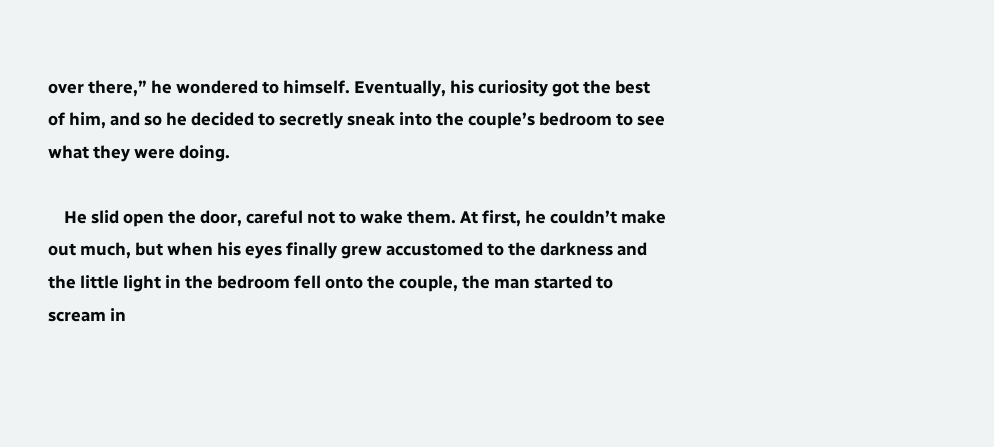over there,” he wondered to himself. Eventually, his curiosity got the best of him, and so he decided to secretly sneak into the couple’s bedroom to see what they were doing.

    He slid open the door, careful not to wake them. At first, he couldn’t make out much, but when his eyes finally grew accustomed to the darkness and the little light in the bedroom fell onto the couple, the man started to scream in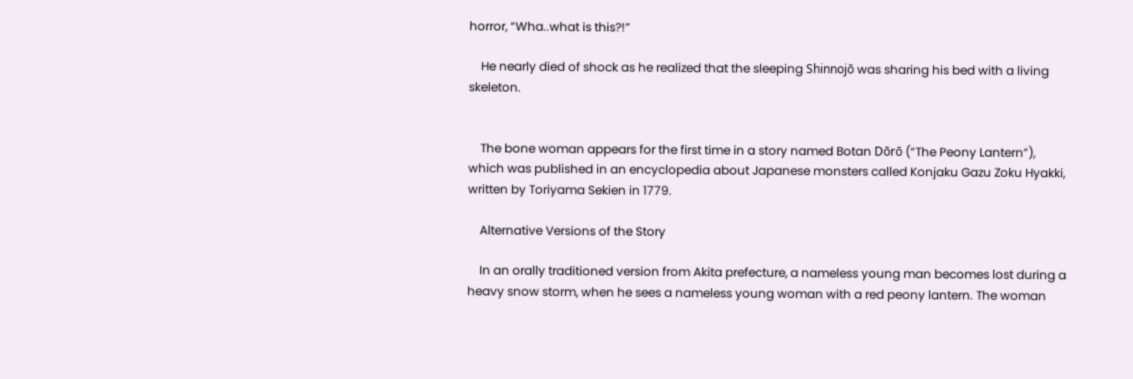horror, “Wha..what is this?!”

    He nearly died of shock as he realized that the sleeping Shinnojō was sharing his bed with a living skeleton.


    The bone woman appears for the first time in a story named Botan Dōrō (“The Peony Lantern”), which was published in an encyclopedia about Japanese monsters called Konjaku Gazu Zoku Hyakki, written by Toriyama Sekien in 1779.

    Alternative Versions of the Story

    In an orally traditioned version from Akita prefecture, a nameless young man becomes lost during a heavy snow storm, when he sees a nameless young woman with a red peony lantern. The woman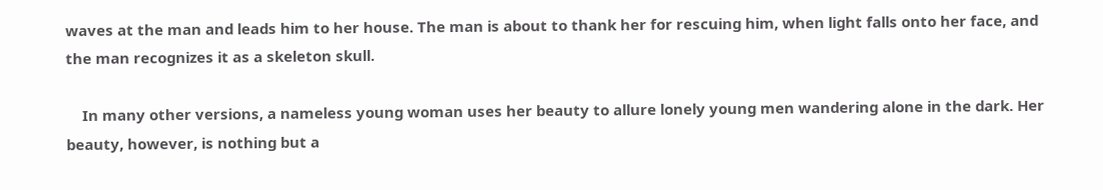waves at the man and leads him to her house. The man is about to thank her for rescuing him, when light falls onto her face, and the man recognizes it as a skeleton skull.

    In many other versions, a nameless young woman uses her beauty to allure lonely young men wandering alone in the dark. Her beauty, however, is nothing but a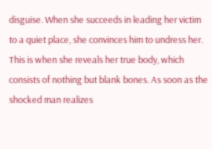disguise. When she succeeds in leading her victim to a quiet place, she convinces him to undress her. This is when she reveals her true body, which consists of nothing but blank bones. As soon as the shocked man realizes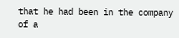that he had been in the company of a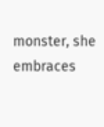monster, she embraces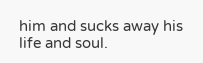him and sucks away his life and soul.